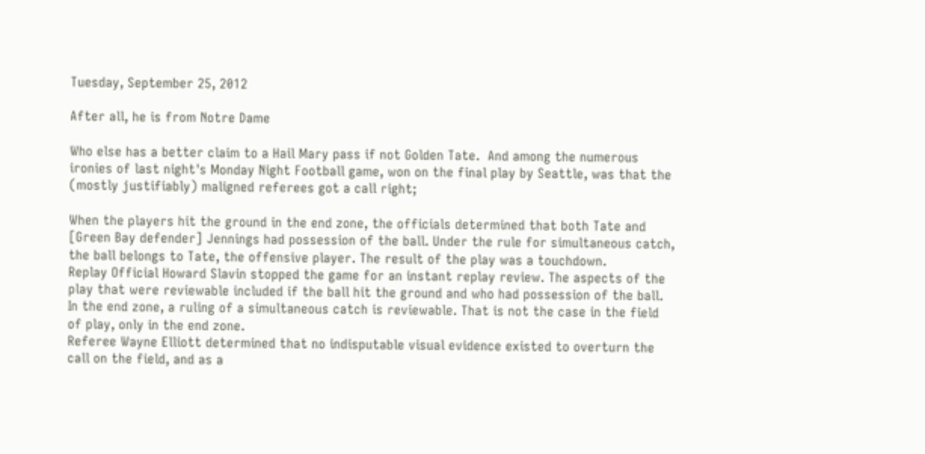Tuesday, September 25, 2012

After all, he is from Notre Dame

Who else has a better claim to a Hail Mary pass if not Golden Tate.  And among the numerous ironies of last night's Monday Night Football game, won on the final play by Seattle, was that the (mostly justifiably) maligned referees got a call right;

When the players hit the ground in the end zone, the officials determined that both Tate and [Green Bay defender] Jennings had possession of the ball. Under the rule for simultaneous catch, the ball belongs to Tate, the offensive player. The result of the play was a touchdown.
Replay Official Howard Slavin stopped the game for an instant replay review. The aspects of the play that were reviewable included if the ball hit the ground and who had possession of the ball. In the end zone, a ruling of a simultaneous catch is reviewable. That is not the case in the field of play, only in the end zone.
Referee Wayne Elliott determined that no indisputable visual evidence existed to overturn the call on the field, and as a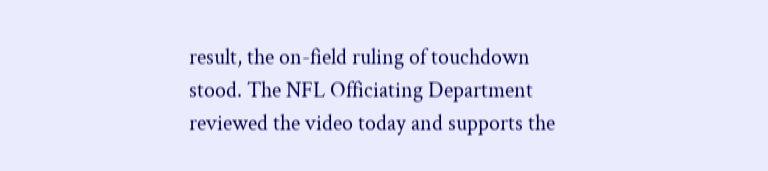result, the on-field ruling of touchdown stood. The NFL Officiating Department reviewed the video today and supports the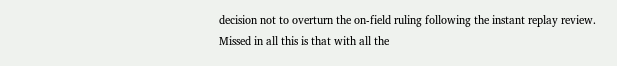decision not to overturn the on-field ruling following the instant replay review.
Missed in all this is that with all the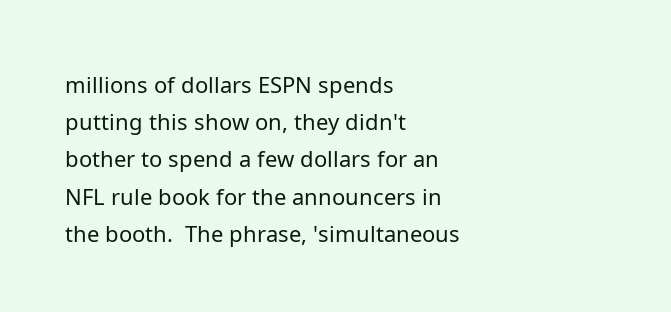millions of dollars ESPN spends putting this show on, they didn't bother to spend a few dollars for an NFL rule book for the announcers in the booth.  The phrase, 'simultaneous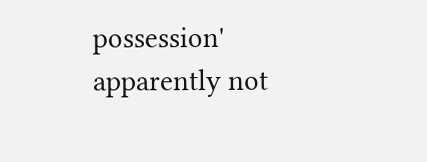possession' apparently not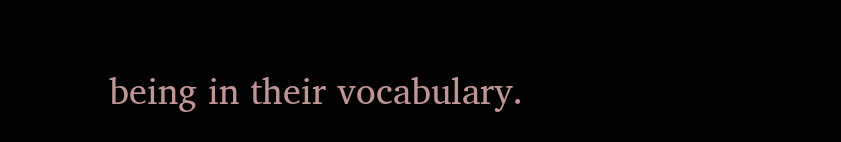being in their vocabulary.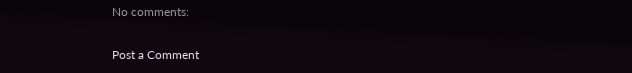No comments:

Post a Comment